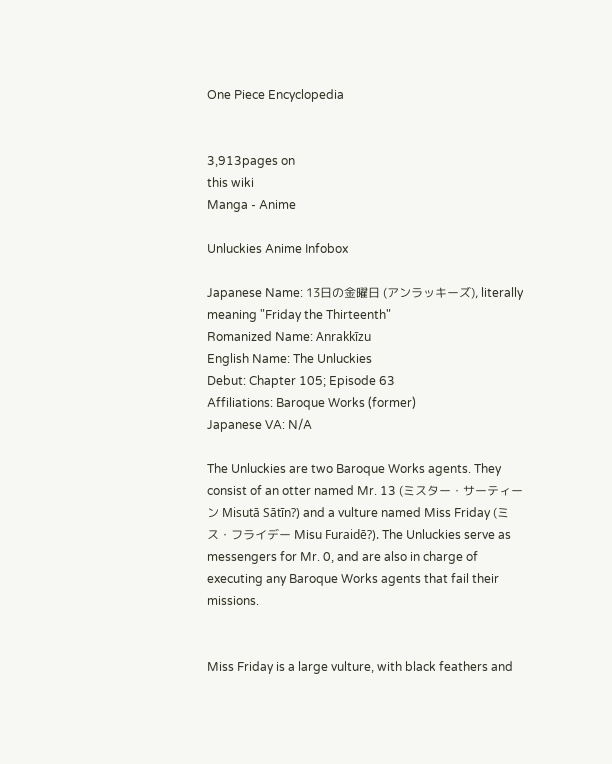One Piece Encyclopedia


3,913pages on
this wiki
Manga - Anime

Unluckies Anime Infobox

Japanese Name: 13日の金曜日 (アンラッキーズ), literally meaning "Friday the Thirteenth"
Romanized Name: Anrakkīzu
English Name: The Unluckies
Debut: Chapter 105; Episode 63
Affiliations: Baroque Works (former)
Japanese VA: N/A

The Unluckies are two Baroque Works agents. They consist of an otter named Mr. 13 (ミスター・サーティーン Misutā Sātīn?) and a vulture named Miss Friday (ミス・フライデー Misu Furaidē?). The Unluckies serve as messengers for Mr. 0, and are also in charge of executing any Baroque Works agents that fail their missions.


Miss Friday is a large vulture, with black feathers and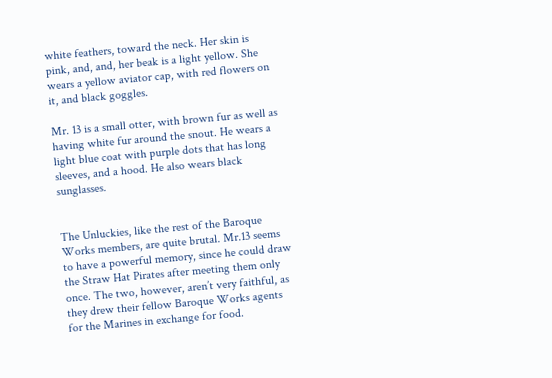white feathers, toward the neck. Her skin is pink, and, and, her beak is a light yellow. She wears a yellow aviator cap, with red flowers on it, and black goggles.

Mr. 13 is a small otter, with brown fur as well as having white fur around the snout. He wears a light blue coat with purple dots that has long sleeves, and a hood. He also wears black sunglasses.


The Unluckies, like the rest of the Baroque Works members, are quite brutal. Mr.13 seems to have a powerful memory, since he could draw the Straw Hat Pirates after meeting them only once. The two, however, aren’t very faithful, as they drew their fellow Baroque Works agents for the Marines in exchange for food.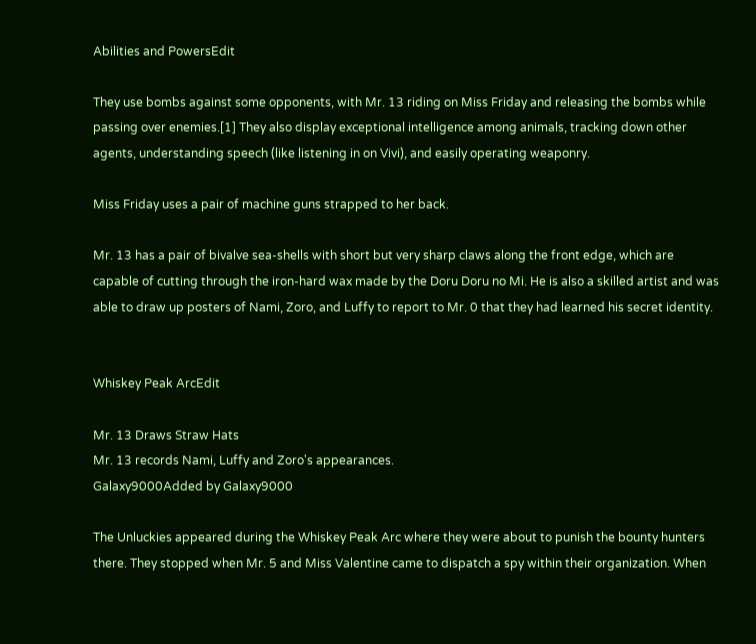Abilities and PowersEdit

They use bombs against some opponents, with Mr. 13 riding on Miss Friday and releasing the bombs while passing over enemies.[1] They also display exceptional intelligence among animals, tracking down other agents, understanding speech (like listening in on Vivi), and easily operating weaponry.

Miss Friday uses a pair of machine guns strapped to her back.

Mr. 13 has a pair of bivalve sea-shells with short but very sharp claws along the front edge, which are capable of cutting through the iron-hard wax made by the Doru Doru no Mi. He is also a skilled artist and was able to draw up posters of Nami, Zoro, and Luffy to report to Mr. 0 that they had learned his secret identity.


Whiskey Peak ArcEdit

Mr. 13 Draws Straw Hats
Mr. 13 records Nami, Luffy and Zoro's appearances.
Galaxy9000Added by Galaxy9000

The Unluckies appeared during the Whiskey Peak Arc where they were about to punish the bounty hunters there. They stopped when Mr. 5 and Miss Valentine came to dispatch a spy within their organization. When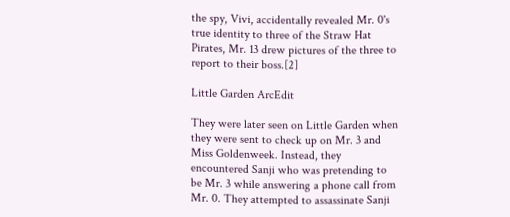the spy, Vivi, accidentally revealed Mr. 0's true identity to three of the Straw Hat Pirates, Mr. 13 drew pictures of the three to report to their boss.[2]

Little Garden ArcEdit

They were later seen on Little Garden when they were sent to check up on Mr. 3 and Miss Goldenweek. Instead, they encountered Sanji who was pretending to be Mr. 3 while answering a phone call from Mr. 0. They attempted to assassinate Sanji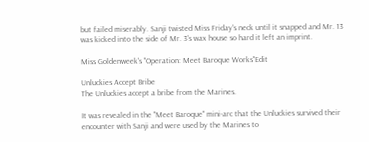but failed miserably. Sanji twisted Miss Friday's neck until it snapped and Mr. 13 was kicked into the side of Mr. 3's wax house so hard it left an imprint.

Miss Goldenweek's "Operation: Meet Baroque Works"Edit

Unluckies Accept Bribe
The Unluckies accept a bribe from the Marines.

It was revealed in the "Meet Baroque" mini-arc that the Unluckies survived their encounter with Sanji and were used by the Marines to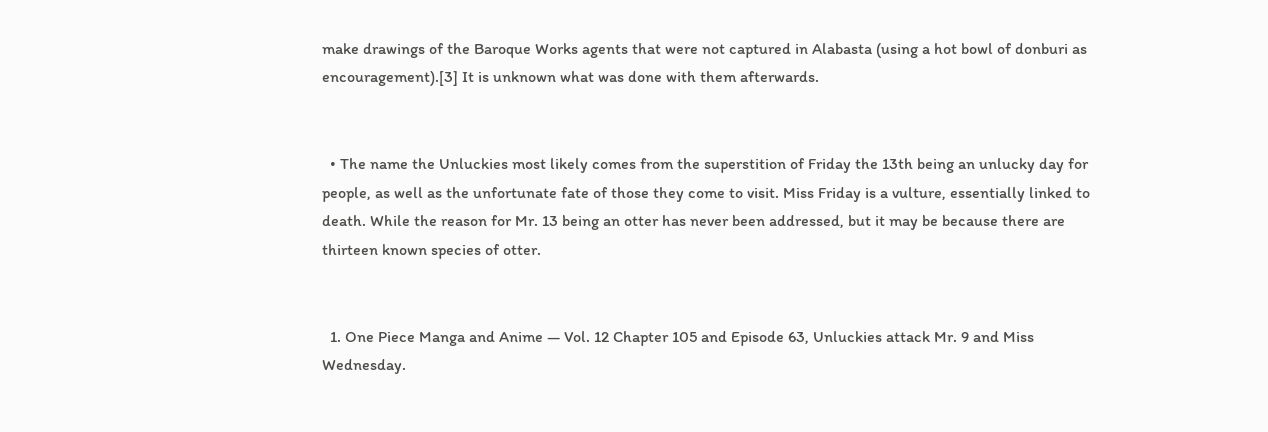make drawings of the Baroque Works agents that were not captured in Alabasta (using a hot bowl of donburi as encouragement).[3] It is unknown what was done with them afterwards.


  • The name the Unluckies most likely comes from the superstition of Friday the 13th being an unlucky day for people, as well as the unfortunate fate of those they come to visit. Miss Friday is a vulture, essentially linked to death. While the reason for Mr. 13 being an otter has never been addressed, but it may be because there are thirteen known species of otter.


  1. One Piece Manga and Anime — Vol. 12 Chapter 105 and Episode 63, Unluckies attack Mr. 9 and Miss Wednesday.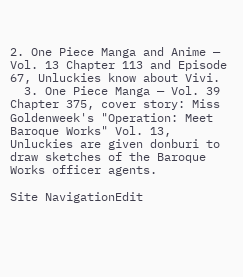2. One Piece Manga and Anime — Vol. 13 Chapter 113 and Episode 67, Unluckies know about Vivi.
  3. One Piece Manga — Vol. 39 Chapter 375, cover story: Miss Goldenweek's "Operation: Meet Baroque Works" Vol. 13, Unluckies are given donburi to draw sketches of the Baroque Works officer agents.

Site NavigationEdit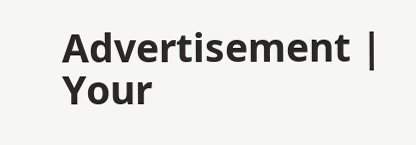Advertisement | Your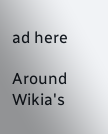ad here

Around Wikia's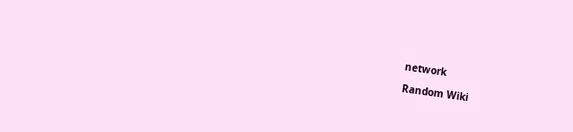network

Random Wiki